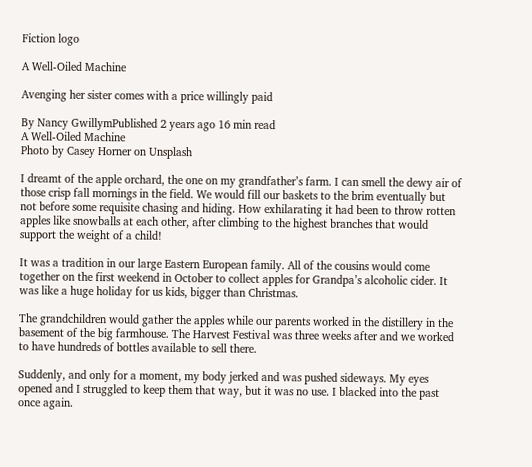Fiction logo

A Well-Oiled Machine

Avenging her sister comes with a price willingly paid

By Nancy GwillymPublished 2 years ago 16 min read
A Well-Oiled Machine
Photo by Casey Horner on Unsplash

I dreamt of the apple orchard, the one on my grandfather’s farm. I can smell the dewy air of those crisp fall mornings in the field. We would fill our baskets to the brim eventually but not before some requisite chasing and hiding. How exhilarating it had been to throw rotten apples like snowballs at each other, after climbing to the highest branches that would support the weight of a child!

It was a tradition in our large Eastern European family. All of the cousins would come together on the first weekend in October to collect apples for Grandpa’s alcoholic cider. It was like a huge holiday for us kids, bigger than Christmas.

The grandchildren would gather the apples while our parents worked in the distillery in the basement of the big farmhouse. The Harvest Festival was three weeks after and we worked to have hundreds of bottles available to sell there.

Suddenly, and only for a moment, my body jerked and was pushed sideways. My eyes opened and I struggled to keep them that way, but it was no use. I blacked into the past once again.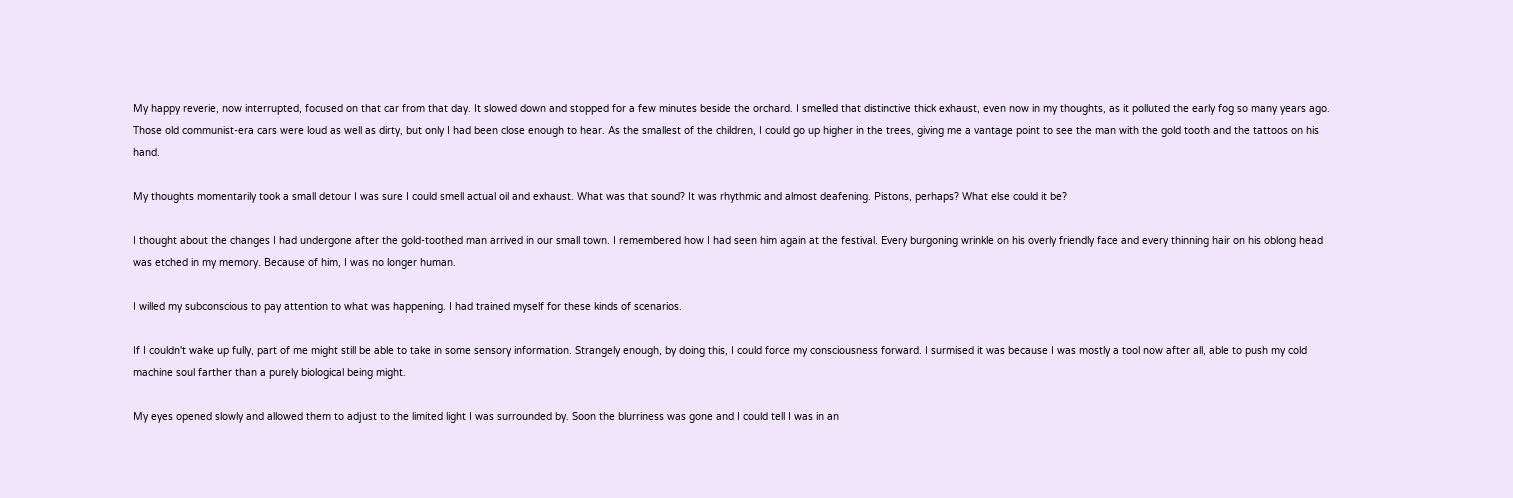My happy reverie, now interrupted, focused on that car from that day. It slowed down and stopped for a few minutes beside the orchard. I smelled that distinctive thick exhaust, even now in my thoughts, as it polluted the early fog so many years ago. Those old communist-era cars were loud as well as dirty, but only I had been close enough to hear. As the smallest of the children, I could go up higher in the trees, giving me a vantage point to see the man with the gold tooth and the tattoos on his hand.

My thoughts momentarily took a small detour I was sure I could smell actual oil and exhaust. What was that sound? It was rhythmic and almost deafening. Pistons, perhaps? What else could it be?

I thought about the changes I had undergone after the gold-toothed man arrived in our small town. I remembered how I had seen him again at the festival. Every burgoning wrinkle on his overly friendly face and every thinning hair on his oblong head was etched in my memory. Because of him, I was no longer human.

I willed my subconscious to pay attention to what was happening. I had trained myself for these kinds of scenarios.

If I couldn't wake up fully, part of me might still be able to take in some sensory information. Strangely enough, by doing this, I could force my consciousness forward. I surmised it was because I was mostly a tool now after all, able to push my cold machine soul farther than a purely biological being might.

My eyes opened slowly and allowed them to adjust to the limited light I was surrounded by. Soon the blurriness was gone and I could tell I was in an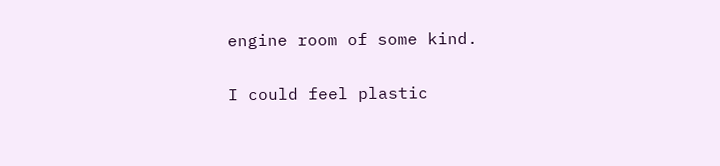engine room of some kind.

I could feel plastic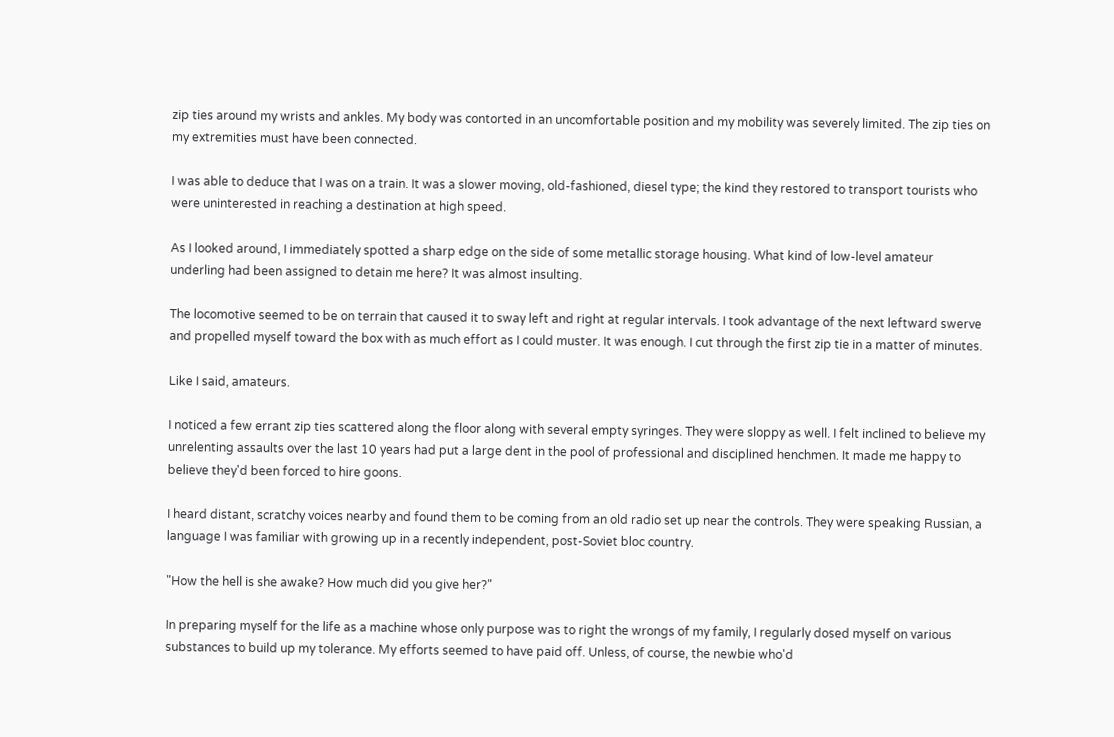zip ties around my wrists and ankles. My body was contorted in an uncomfortable position and my mobility was severely limited. The zip ties on my extremities must have been connected.

I was able to deduce that I was on a train. It was a slower moving, old-fashioned, diesel type; the kind they restored to transport tourists who were uninterested in reaching a destination at high speed.

As I looked around, I immediately spotted a sharp edge on the side of some metallic storage housing. What kind of low-level amateur underling had been assigned to detain me here? It was almost insulting.

The locomotive seemed to be on terrain that caused it to sway left and right at regular intervals. I took advantage of the next leftward swerve and propelled myself toward the box with as much effort as I could muster. It was enough. I cut through the first zip tie in a matter of minutes.

Like I said, amateurs.

I noticed a few errant zip ties scattered along the floor along with several empty syringes. They were sloppy as well. I felt inclined to believe my unrelenting assaults over the last 10 years had put a large dent in the pool of professional and disciplined henchmen. It made me happy to believe they'd been forced to hire goons.

I heard distant, scratchy voices nearby and found them to be coming from an old radio set up near the controls. They were speaking Russian, a language I was familiar with growing up in a recently independent, post-Soviet bloc country.

"How the hell is she awake? How much did you give her?"

In preparing myself for the life as a machine whose only purpose was to right the wrongs of my family, I regularly dosed myself on various substances to build up my tolerance. My efforts seemed to have paid off. Unless, of course, the newbie who'd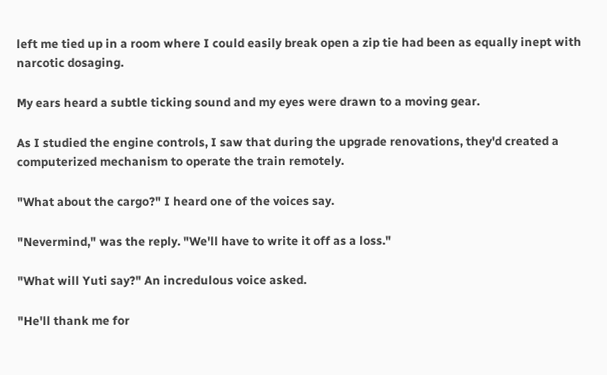left me tied up in a room where I could easily break open a zip tie had been as equally inept with narcotic dosaging.

My ears heard a subtle ticking sound and my eyes were drawn to a moving gear.

As I studied the engine controls, I saw that during the upgrade renovations, they'd created a computerized mechanism to operate the train remotely.

"What about the cargo?" I heard one of the voices say.

"Nevermind," was the reply. "We'll have to write it off as a loss."

"What will Yuti say?" An incredulous voice asked.

"He'll thank me for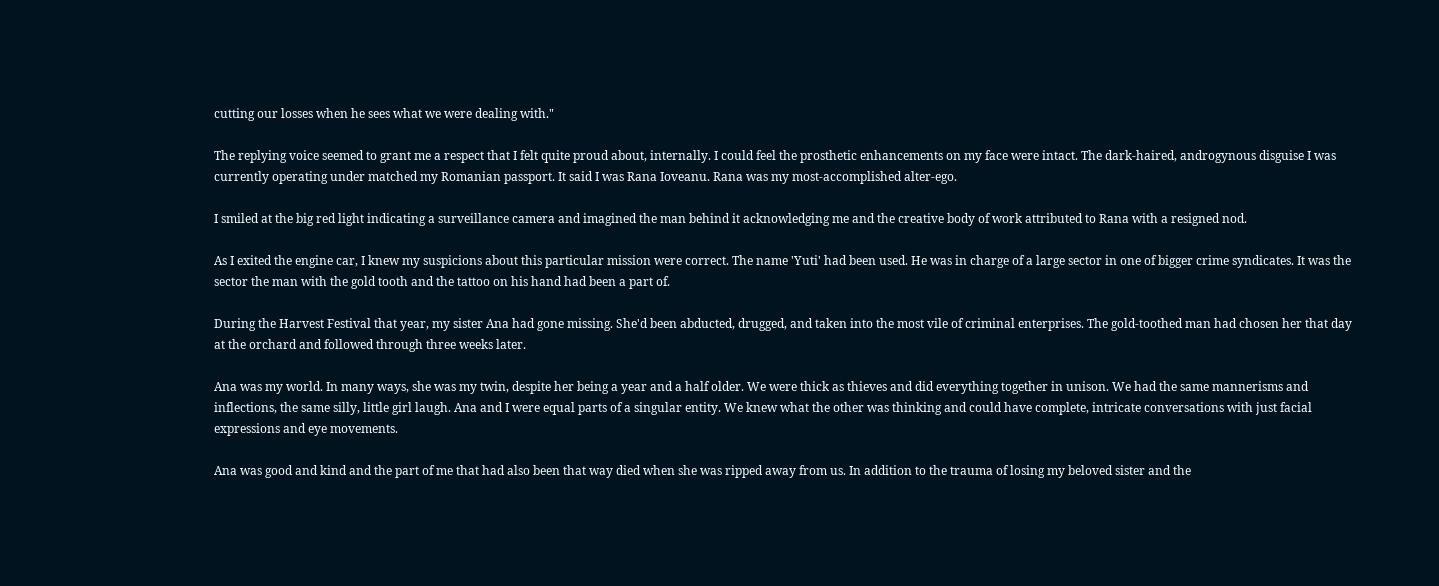cutting our losses when he sees what we were dealing with."

The replying voice seemed to grant me a respect that I felt quite proud about, internally. I could feel the prosthetic enhancements on my face were intact. The dark-haired, androgynous disguise I was currently operating under matched my Romanian passport. It said I was Rana Ioveanu. Rana was my most-accomplished alter-ego.

I smiled at the big red light indicating a surveillance camera and imagined the man behind it acknowledging me and the creative body of work attributed to Rana with a resigned nod.

As I exited the engine car, I knew my suspicions about this particular mission were correct. The name 'Yuti' had been used. He was in charge of a large sector in one of bigger crime syndicates. It was the sector the man with the gold tooth and the tattoo on his hand had been a part of.

During the Harvest Festival that year, my sister Ana had gone missing. She'd been abducted, drugged, and taken into the most vile of criminal enterprises. The gold-toothed man had chosen her that day at the orchard and followed through three weeks later.

Ana was my world. In many ways, she was my twin, despite her being a year and a half older. We were thick as thieves and did everything together in unison. We had the same mannerisms and inflections, the same silly, little girl laugh. Ana and I were equal parts of a singular entity. We knew what the other was thinking and could have complete, intricate conversations with just facial expressions and eye movements.

Ana was good and kind and the part of me that had also been that way died when she was ripped away from us. In addition to the trauma of losing my beloved sister and the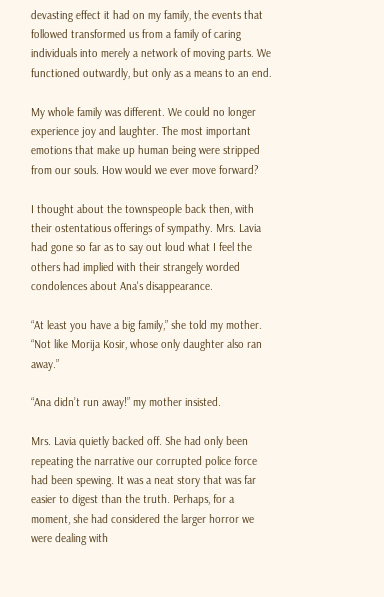devasting effect it had on my family, the events that followed transformed us from a family of caring individuals into merely a network of moving parts. We functioned outwardly, but only as a means to an end.

My whole family was different. We could no longer experience joy and laughter. The most important emotions that make up human being were stripped from our souls. How would we ever move forward?

I thought about the townspeople back then, with their ostentatious offerings of sympathy. Mrs. Lavia had gone so far as to say out loud what I feel the others had implied with their strangely worded condolences about Ana's disappearance.

“At least you have a big family,” she told my mother. “Not like Morija Kosir, whose only daughter also ran away.”

“Ana didn’t run away!” my mother insisted.

Mrs. Lavia quietly backed off. She had only been repeating the narrative our corrupted police force had been spewing. It was a neat story that was far easier to digest than the truth. Perhaps, for a moment, she had considered the larger horror we were dealing with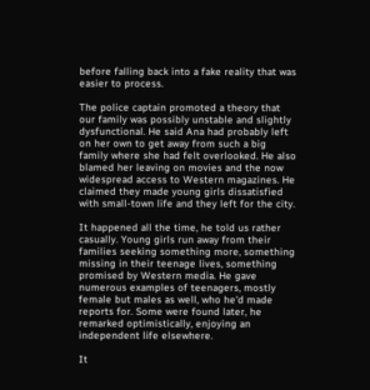before falling back into a fake reality that was easier to process.

The police captain promoted a theory that our family was possibly unstable and slightly dysfunctional. He said Ana had probably left on her own to get away from such a big family where she had felt overlooked. He also blamed her leaving on movies and the now widespread access to Western magazines. He claimed they made young girls dissatisfied with small-town life and they left for the city.

It happened all the time, he told us rather casually. Young girls run away from their families seeking something more, something missing in their teenage lives, something promised by Western media. He gave numerous examples of teenagers, mostly female but males as well, who he'd made reports for. Some were found later, he remarked optimistically, enjoying an independent life elsewhere.

It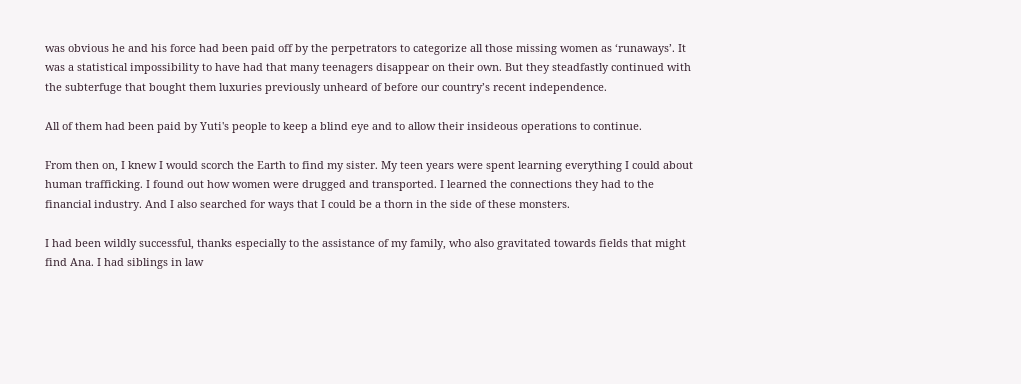was obvious he and his force had been paid off by the perpetrators to categorize all those missing women as ‘runaways’. It was a statistical impossibility to have had that many teenagers disappear on their own. But they steadfastly continued with the subterfuge that bought them luxuries previously unheard of before our country’s recent independence.

All of them had been paid by Yuti's people to keep a blind eye and to allow their insideous operations to continue.

From then on, I knew I would scorch the Earth to find my sister. My teen years were spent learning everything I could about human trafficking. I found out how women were drugged and transported. I learned the connections they had to the financial industry. And I also searched for ways that I could be a thorn in the side of these monsters.

I had been wildly successful, thanks especially to the assistance of my family, who also gravitated towards fields that might find Ana. I had siblings in law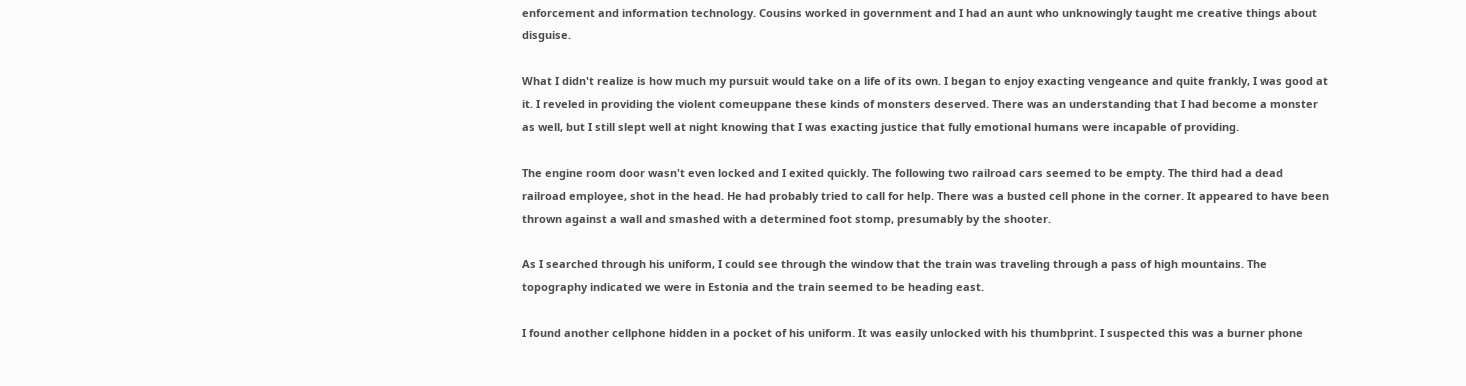enforcement and information technology. Cousins worked in government and I had an aunt who unknowingly taught me creative things about disguise.

What I didn't realize is how much my pursuit would take on a life of its own. I began to enjoy exacting vengeance and quite frankly, I was good at it. I reveled in providing the violent comeuppane these kinds of monsters deserved. There was an understanding that I had become a monster as well, but I still slept well at night knowing that I was exacting justice that fully emotional humans were incapable of providing.

The engine room door wasn't even locked and I exited quickly. The following two railroad cars seemed to be empty. The third had a dead railroad employee, shot in the head. He had probably tried to call for help. There was a busted cell phone in the corner. It appeared to have been thrown against a wall and smashed with a determined foot stomp, presumably by the shooter.

As I searched through his uniform, I could see through the window that the train was traveling through a pass of high mountains. The topography indicated we were in Estonia and the train seemed to be heading east.

I found another cellphone hidden in a pocket of his uniform. It was easily unlocked with his thumbprint. I suspected this was a burner phone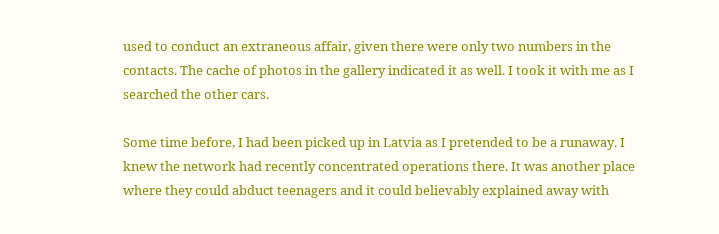used to conduct an extraneous affair, given there were only two numbers in the contacts. The cache of photos in the gallery indicated it as well. I took it with me as I searched the other cars.

Some time before, I had been picked up in Latvia as I pretended to be a runaway. I knew the network had recently concentrated operations there. It was another place where they could abduct teenagers and it could believably explained away with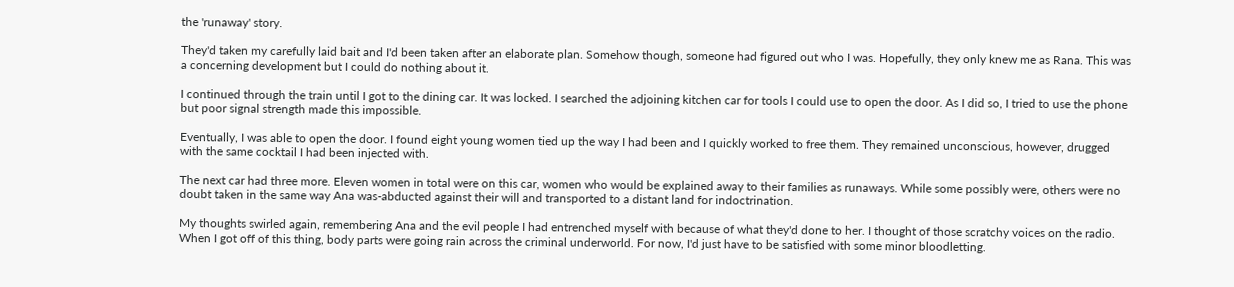the 'runaway' story.

They'd taken my carefully laid bait and I'd been taken after an elaborate plan. Somehow though, someone had figured out who I was. Hopefully, they only knew me as Rana. This was a concerning development but I could do nothing about it.

I continued through the train until I got to the dining car. It was locked. I searched the adjoining kitchen car for tools I could use to open the door. As I did so, I tried to use the phone but poor signal strength made this impossible.

Eventually, I was able to open the door. I found eight young women tied up the way I had been and I quickly worked to free them. They remained unconscious, however, drugged with the same cocktail I had been injected with.

The next car had three more. Eleven women in total were on this car, women who would be explained away to their families as runaways. While some possibly were, others were no doubt taken in the same way Ana was-abducted against their will and transported to a distant land for indoctrination.

My thoughts swirled again, remembering Ana and the evil people I had entrenched myself with because of what they'd done to her. I thought of those scratchy voices on the radio. When I got off of this thing, body parts were going rain across the criminal underworld. For now, I'd just have to be satisfied with some minor bloodletting.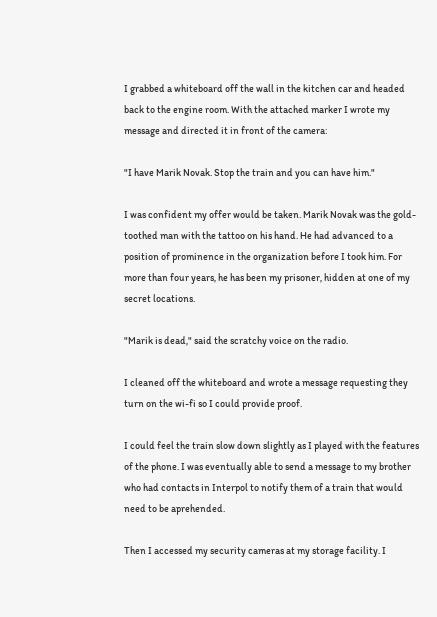I grabbed a whiteboard off the wall in the kitchen car and headed back to the engine room. With the attached marker I wrote my message and directed it in front of the camera:

"I have Marik Novak. Stop the train and you can have him."

I was confident my offer would be taken. Marik Novak was the gold-toothed man with the tattoo on his hand. He had advanced to a position of prominence in the organization before I took him. For more than four years, he has been my prisoner, hidden at one of my secret locations.

"Marik is dead," said the scratchy voice on the radio.

I cleaned off the whiteboard and wrote a message requesting they turn on the wi-fi so I could provide proof.

I could feel the train slow down slightly as I played with the features of the phone. I was eventually able to send a message to my brother who had contacts in Interpol to notify them of a train that would need to be aprehended.

Then I accessed my security cameras at my storage facility. I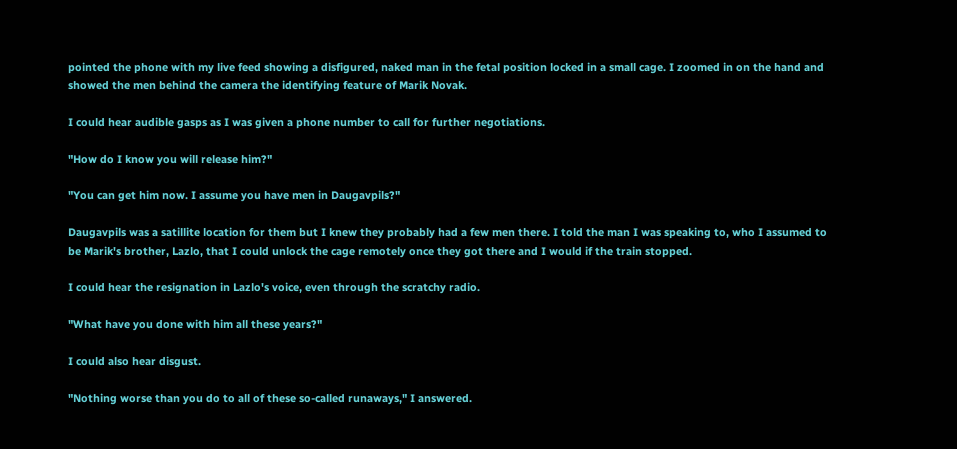pointed the phone with my live feed showing a disfigured, naked man in the fetal position locked in a small cage. I zoomed in on the hand and showed the men behind the camera the identifying feature of Marik Novak.

I could hear audible gasps as I was given a phone number to call for further negotiations.

"How do I know you will release him?"

"You can get him now. I assume you have men in Daugavpils?"

Daugavpils was a satillite location for them but I knew they probably had a few men there. I told the man I was speaking to, who I assumed to be Marik's brother, Lazlo, that I could unlock the cage remotely once they got there and I would if the train stopped.

I could hear the resignation in Lazlo's voice, even through the scratchy radio.

"What have you done with him all these years?"

I could also hear disgust.

"Nothing worse than you do to all of these so-called runaways," I answered.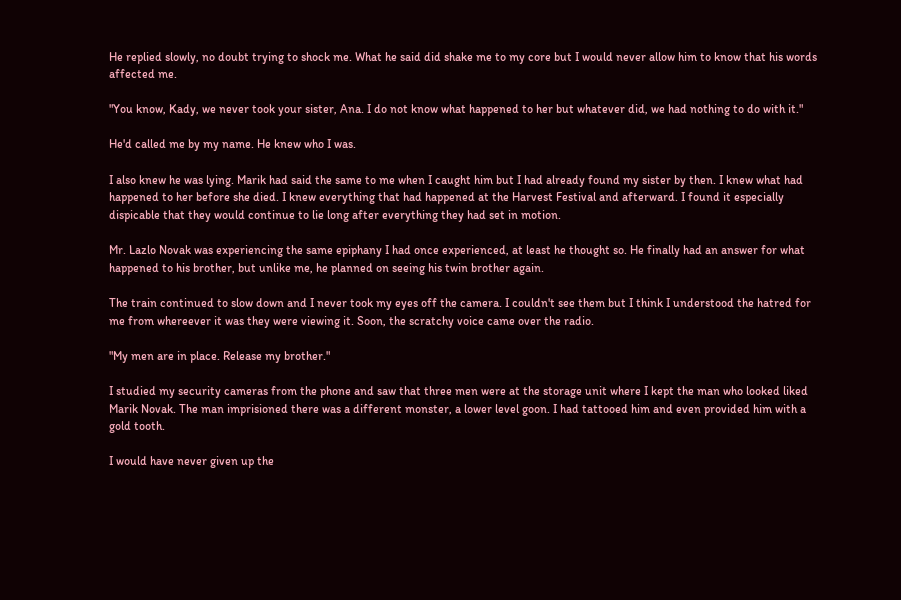He replied slowly, no doubt trying to shock me. What he said did shake me to my core but I would never allow him to know that his words affected me.

"You know, Kady, we never took your sister, Ana. I do not know what happened to her but whatever did, we had nothing to do with it."

He'd called me by my name. He knew who I was.

I also knew he was lying. Marik had said the same to me when I caught him but I had already found my sister by then. I knew what had happened to her before she died. I knew everything that had happened at the Harvest Festival and afterward. I found it especially dispicable that they would continue to lie long after everything they had set in motion.

Mr. Lazlo Novak was experiencing the same epiphany I had once experienced, at least he thought so. He finally had an answer for what happened to his brother, but unlike me, he planned on seeing his twin brother again.

The train continued to slow down and I never took my eyes off the camera. I couldn't see them but I think I understood the hatred for me from whereever it was they were viewing it. Soon, the scratchy voice came over the radio.

"My men are in place. Release my brother."

I studied my security cameras from the phone and saw that three men were at the storage unit where I kept the man who looked liked Marik Novak. The man imprisioned there was a different monster, a lower level goon. I had tattooed him and even provided him with a gold tooth.

I would have never given up the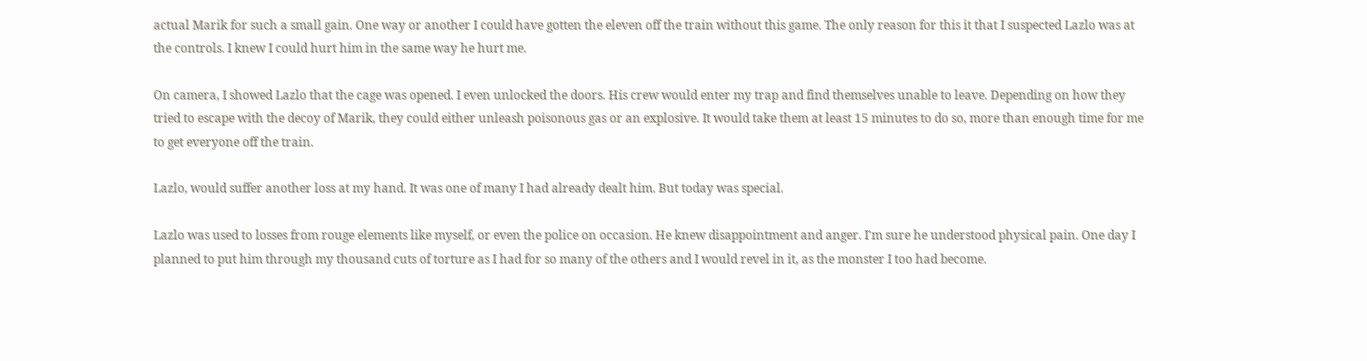actual Marik for such a small gain. One way or another I could have gotten the eleven off the train without this game. The only reason for this it that I suspected Lazlo was at the controls. I knew I could hurt him in the same way he hurt me.

On camera, I showed Lazlo that the cage was opened. I even unlocked the doors. His crew would enter my trap and find themselves unable to leave. Depending on how they tried to escape with the decoy of Marik, they could either unleash poisonous gas or an explosive. It would take them at least 15 minutes to do so, more than enough time for me to get everyone off the train.

Lazlo, would suffer another loss at my hand. It was one of many I had already dealt him. But today was special.

Lazlo was used to losses from rouge elements like myself, or even the police on occasion. He knew disappointment and anger. I'm sure he understood physical pain. One day I planned to put him through my thousand cuts of torture as I had for so many of the others and I would revel in it, as the monster I too had become.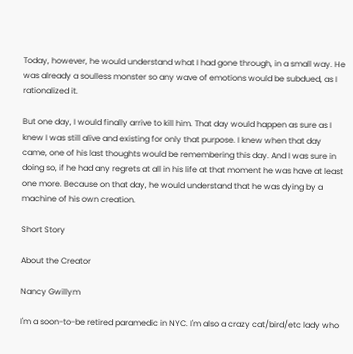Today, however, he would understand what I had gone through, in a small way. He was already a soulless monster so any wave of emotions would be subdued, as I rationalized it.

But one day, I would finally arrive to kill him. That day would happen as sure as I knew I was still alive and existing for only that purpose. I knew when that day came, one of his last thoughts would be remembering this day. And I was sure in doing so, if he had any regrets at all in his life at that moment he was have at least one more. Because on that day, he would understand that he was dying by a machine of his own creation.

Short Story

About the Creator

Nancy Gwillym

I'm a soon-to-be retired paramedic in NYC. I'm also a crazy cat/bird/etc lady who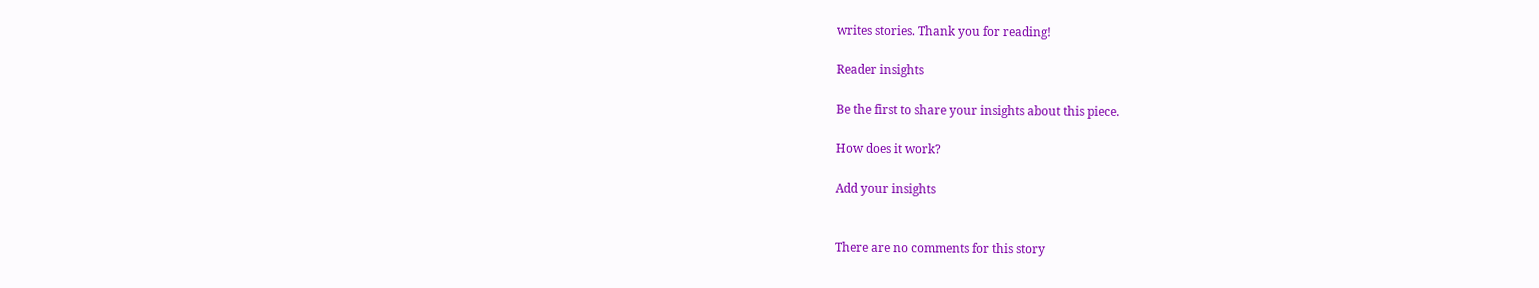writes stories. Thank you for reading!

Reader insights

Be the first to share your insights about this piece.

How does it work?

Add your insights


There are no comments for this story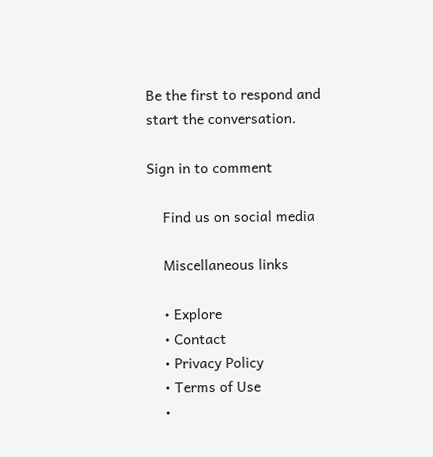Be the first to respond and start the conversation.

Sign in to comment

    Find us on social media

    Miscellaneous links

    • Explore
    • Contact
    • Privacy Policy
    • Terms of Use
    •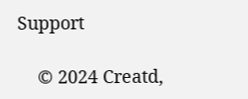Support

    © 2024 Creatd,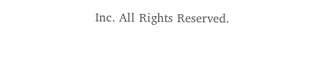Inc. All Rights Reserved.